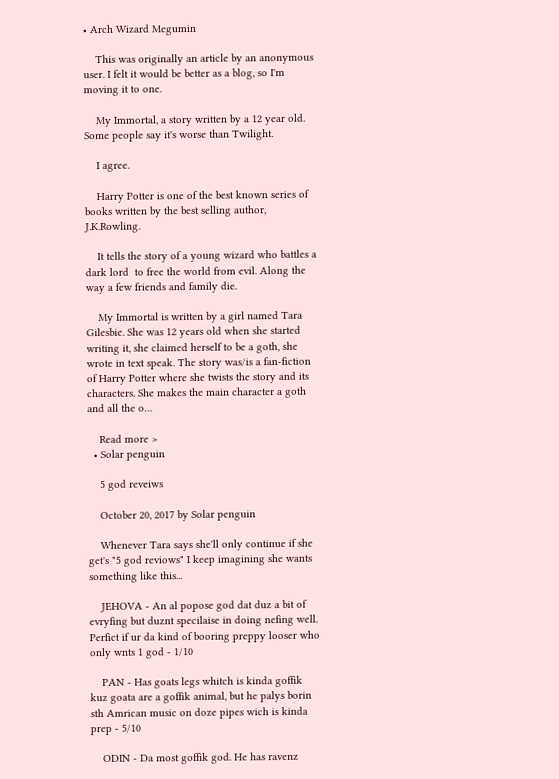• Arch Wizard Megumin

    This was originally an article by an anonymous user. I felt it would be better as a blog, so I'm moving it to one.

    My Immortal, a story written by a 12 year old. Some people say it's worse than Twilight.

    I agree.

    Harry Potter is one of the best known series of books written by the best selling author, J.K.Rowling.

    It tells the story of a young wizard who battles a dark lord  to free the world from evil. Along the way a few friends and family die.

    My Immortal is written by a girl named Tara Gilesbie. She was 12 years old when she started writing it, she claimed herself to be a goth, she wrote in text speak. The story was/is a fan-fiction of Harry Potter where she twists the story and its characters. She makes the main character a goth and all the o…

    Read more >
  • Solar penguin

    5 god reveiws

    October 20, 2017 by Solar penguin

    Whenever Tara says she'll only continue if she get's "5 god reviows" I keep imagining she wants something like this...

    JEHOVA - An al popose god dat duz a bit of evryfing but duznt specilaise in doing nefing well. Perfict if ur da kind of booring preppy looser who only wnts 1 god - 1/10

    PAN - Has goats legs whitch is kinda goffik kuz goata are a goffik animal, but he palys borin sth Amrican music on doze pipes wich is kinda prep - 5/10

    ODIN - Da most goffik god. He has ravenz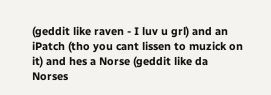(geddit like raven - I luv u grl) and an iPatch (tho you cant lissen to muzick on it) and hes a Norse (geddit like da Norses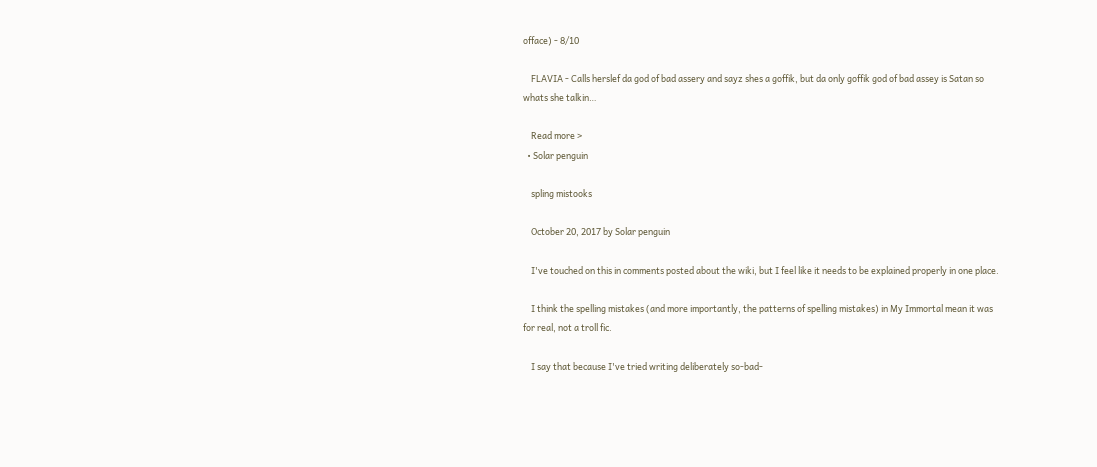offace) - 8/10

    FLAVIA - Calls herslef da god of bad assery and sayz shes a goffik, but da only goffik god of bad assey is Satan so whats she talkin…

    Read more >
  • Solar penguin

    spling mistooks

    October 20, 2017 by Solar penguin

    I've touched on this in comments posted about the wiki, but I feel like it needs to be explained properly in one place.

    I think the spelling mistakes (and more importantly, the patterns of spelling mistakes) in My Immortal mean it was for real, not a troll fic.

    I say that because I've tried writing deliberately so-bad-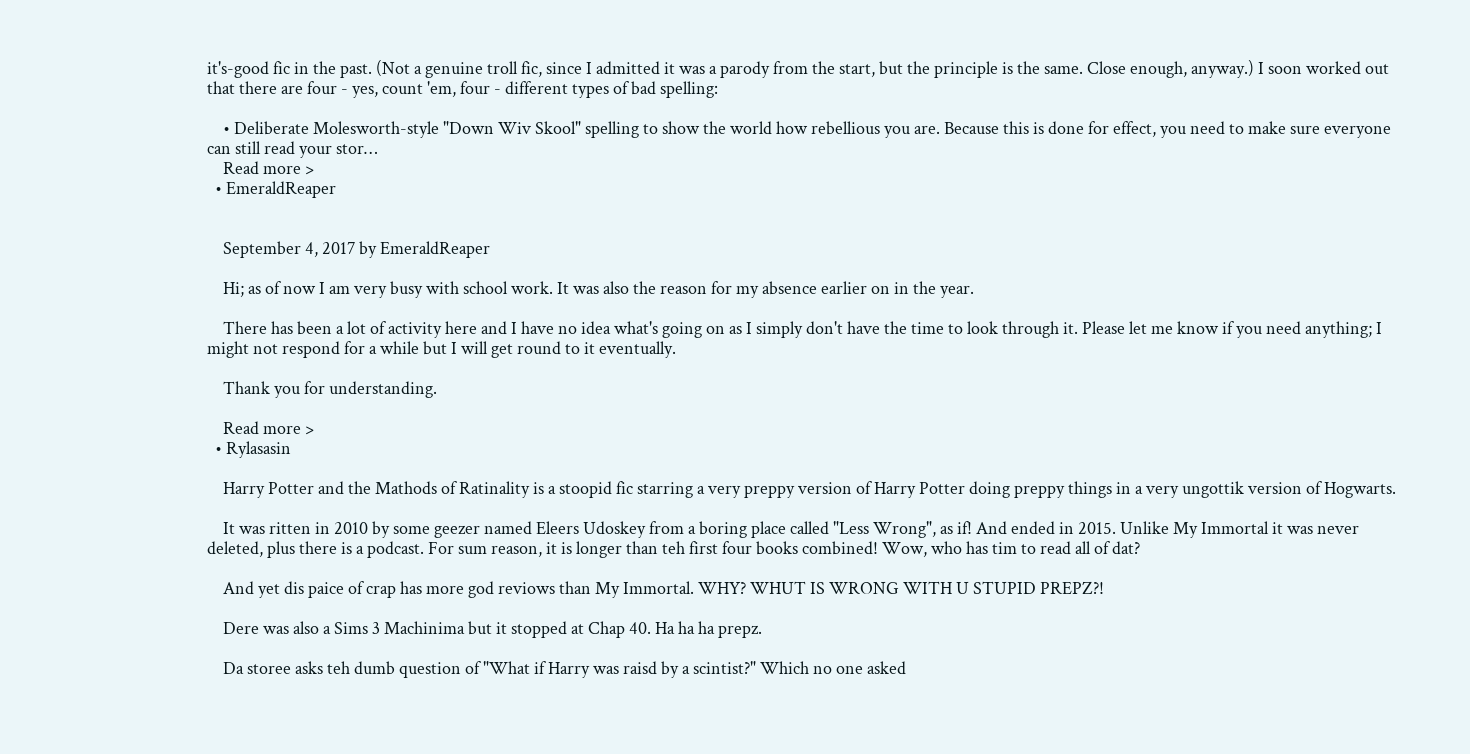it's-good fic in the past. (Not a genuine troll fic, since I admitted it was a parody from the start, but the principle is the same. Close enough, anyway.) I soon worked out that there are four - yes, count 'em, four - different types of bad spelling:

    • Deliberate Molesworth-style "Down Wiv Skool" spelling to show the world how rebellious you are. Because this is done for effect, you need to make sure everyone can still read your stor…
    Read more >
  • EmeraldReaper


    September 4, 2017 by EmeraldReaper

    Hi; as of now I am very busy with school work. It was also the reason for my absence earlier on in the year.

    There has been a lot of activity here and I have no idea what's going on as I simply don't have the time to look through it. Please let me know if you need anything; I might not respond for a while but I will get round to it eventually.

    Thank you for understanding.

    Read more >
  • Rylasasin

    Harry Potter and the Mathods of Ratinality is a stoopid fic starring a very preppy version of Harry Potter doing preppy things in a very ungottik version of Hogwarts.

    It was ritten in 2010 by some geezer named Eleers Udoskey from a boring place called "Less Wrong", as if! And ended in 2015. Unlike My Immortal it was never deleted, plus there is a podcast. For sum reason, it is longer than teh first four books combined! Wow, who has tim to read all of dat?

    And yet dis paice of crap has more god reviows than My Immortal. WHY? WHUT IS WRONG WITH U STUPID PREPZ?!

    Dere was also a Sims 3 Machinima but it stopped at Chap 40. Ha ha ha prepz.

    Da storee asks teh dumb question of "What if Harry was raisd by a scintist?" Which no one asked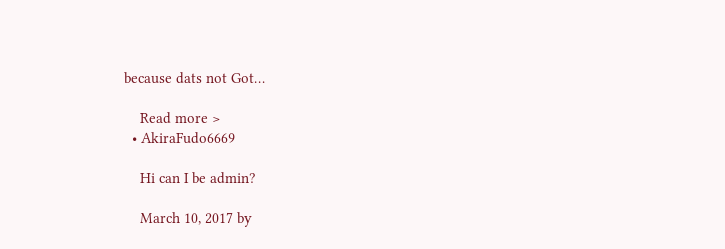because dats not Got…

    Read more >
  • AkiraFudo6669

    Hi can I be admin?

    March 10, 2017 by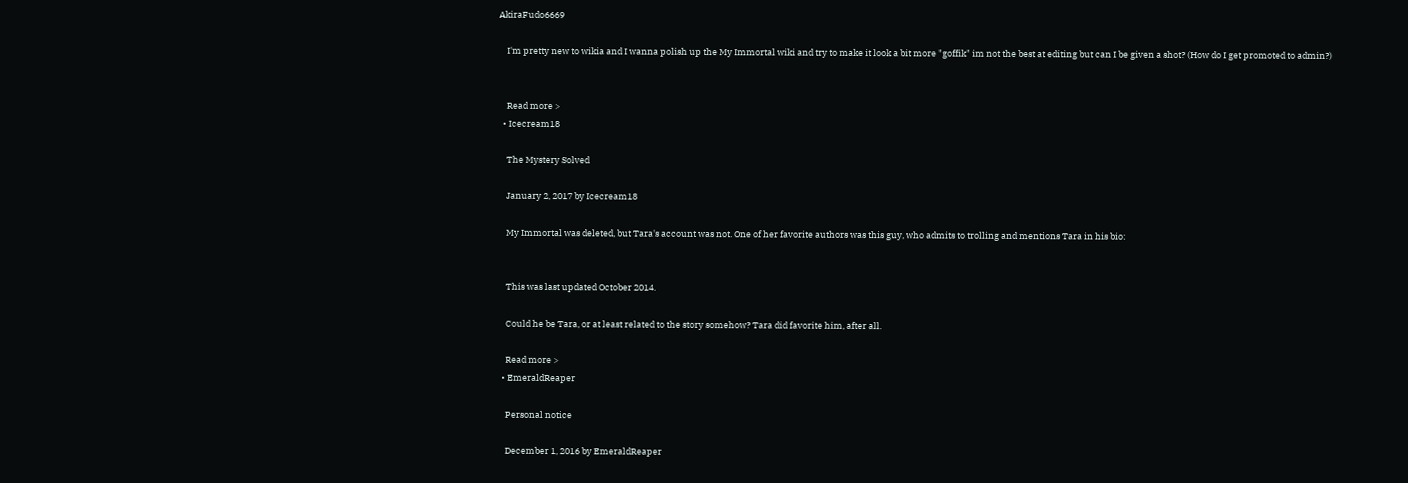AkiraFudo6669

    I'm pretty new to wikia and I wanna polish up the My Immortal wiki and try to make it look a bit more "goffik" im not the best at editing but can I be given a shot? (How do I get promoted to admin?)


    Read more >
  • Icecream18

    The Mystery Solved

    January 2, 2017 by Icecream18

    My Immortal was deleted, but Tara's account was not. One of her favorite authors was this guy, who admits to trolling and mentions Tara in his bio:


    This was last updated October 2014.

    Could he be Tara, or at least related to the story somehow? Tara did favorite him, after all.

    Read more >
  • EmeraldReaper

    Personal notice

    December 1, 2016 by EmeraldReaper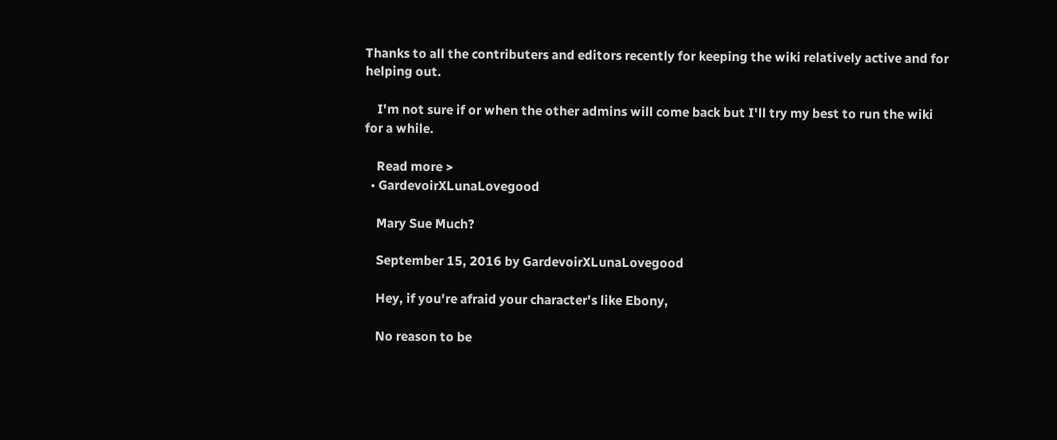Thanks to all the contributers and editors recently for keeping the wiki relatively active and for helping out.

    I'm not sure if or when the other admins will come back but I'll try my best to run the wiki for a while.

    Read more >
  • GardevoirXLunaLovegood

    Mary Sue Much?

    September 15, 2016 by GardevoirXLunaLovegood

    Hey, if you're afraid your character's like Ebony,

    No reason to be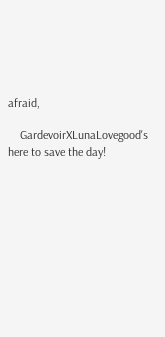afraid,

    GardevoirXLunaLovegood's here to save the day!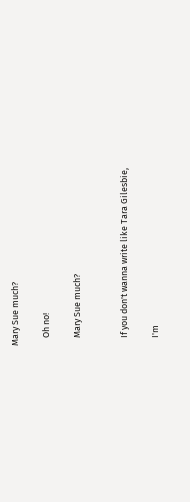Mary Sue much?

    Oh no!

    Mary Sue much?


    If you don't wanna write like Tara Gilesbie,

    I'm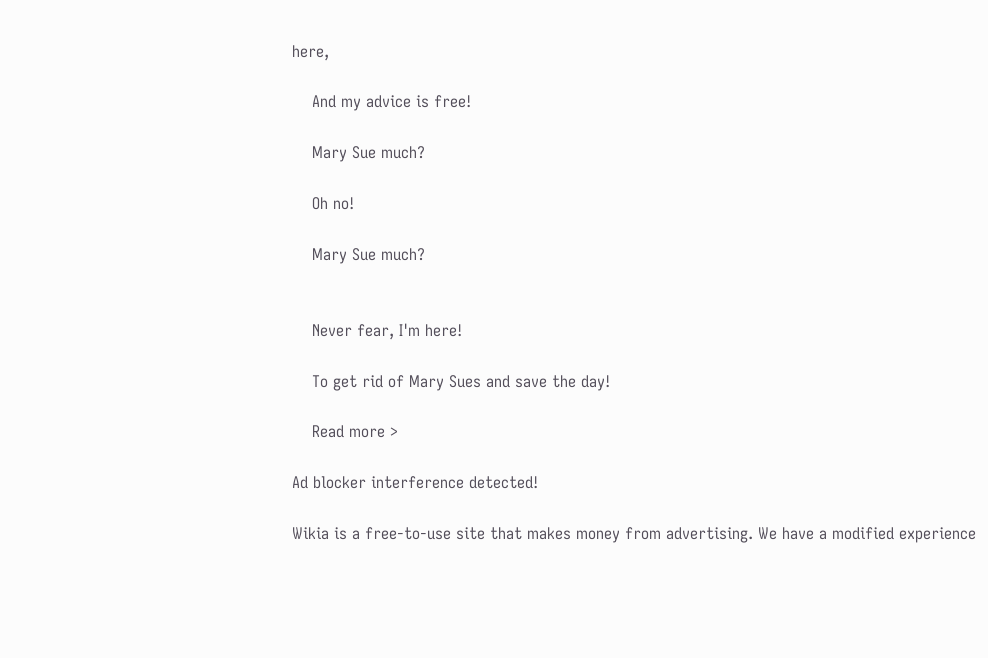here,

    And my advice is free!

    Mary Sue much?

    Oh no!

    Mary Sue much?


    Never fear, I'm here!

    To get rid of Mary Sues and save the day!

    Read more >

Ad blocker interference detected!

Wikia is a free-to-use site that makes money from advertising. We have a modified experience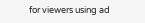for viewers using ad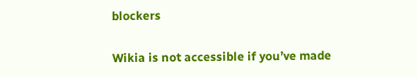blockers

Wikia is not accessible if you’ve made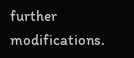further modifications.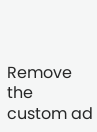Remove the custom ad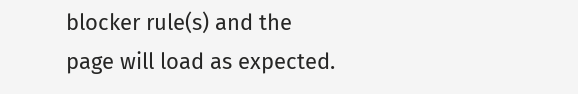blocker rule(s) and the page will load as expected.